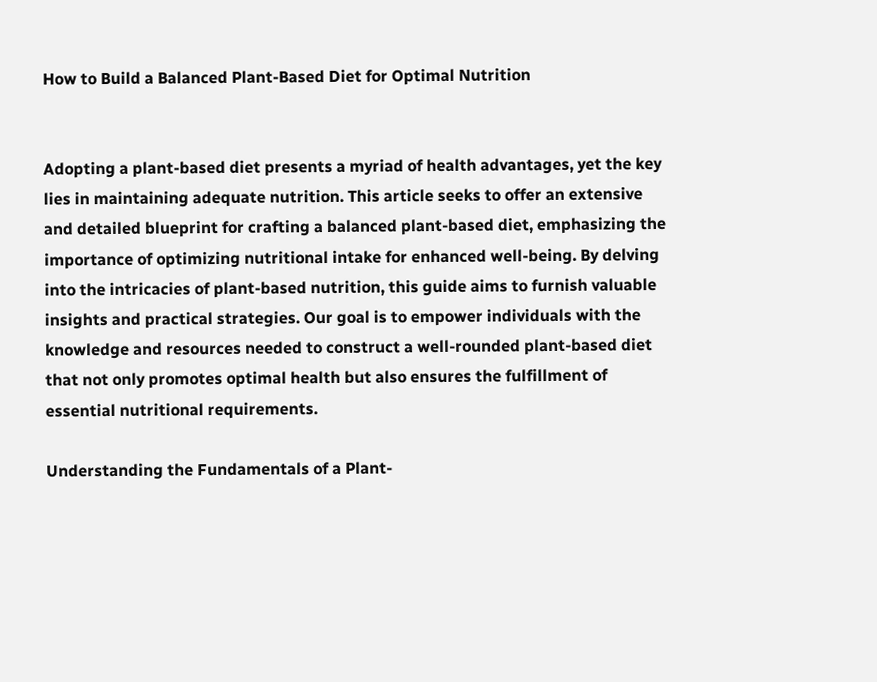How to Build a Balanced Plant-Based Diet for Optimal Nutrition


Adopting a plant-based diet presents a myriad of health advantages, yet the key lies in maintaining adequate nutrition. This article seeks to offer an extensive and detailed blueprint for crafting a balanced plant-based diet, emphasizing the importance of optimizing nutritional intake for enhanced well-being. By delving into the intricacies of plant-based nutrition, this guide aims to furnish valuable insights and practical strategies. Our goal is to empower individuals with the knowledge and resources needed to construct a well-rounded plant-based diet that not only promotes optimal health but also ensures the fulfillment of essential nutritional requirements.

Understanding the Fundamentals of a Plant-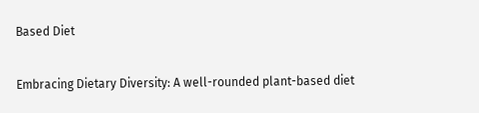Based Diet

Embracing Dietary Diversity: A well-rounded plant-based diet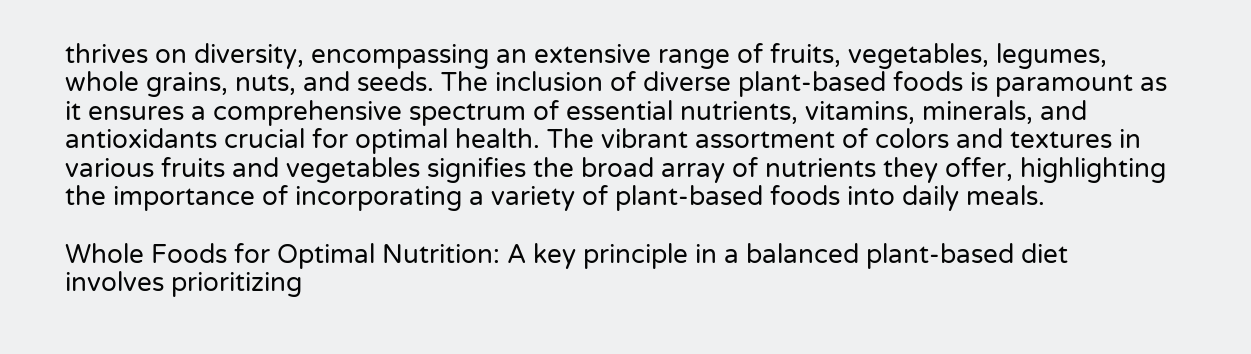thrives on diversity, encompassing an extensive range of fruits, vegetables, legumes, whole grains, nuts, and seeds. The inclusion of diverse plant-based foods is paramount as it ensures a comprehensive spectrum of essential nutrients, vitamins, minerals, and antioxidants crucial for optimal health. The vibrant assortment of colors and textures in various fruits and vegetables signifies the broad array of nutrients they offer, highlighting the importance of incorporating a variety of plant-based foods into daily meals.

Whole Foods for Optimal Nutrition: A key principle in a balanced plant-based diet involves prioritizing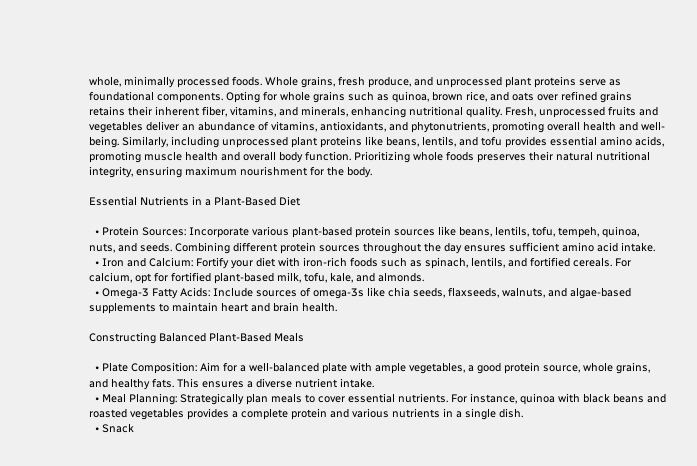whole, minimally processed foods. Whole grains, fresh produce, and unprocessed plant proteins serve as foundational components. Opting for whole grains such as quinoa, brown rice, and oats over refined grains retains their inherent fiber, vitamins, and minerals, enhancing nutritional quality. Fresh, unprocessed fruits and vegetables deliver an abundance of vitamins, antioxidants, and phytonutrients, promoting overall health and well-being. Similarly, including unprocessed plant proteins like beans, lentils, and tofu provides essential amino acids, promoting muscle health and overall body function. Prioritizing whole foods preserves their natural nutritional integrity, ensuring maximum nourishment for the body.

Essential Nutrients in a Plant-Based Diet

  • Protein Sources: Incorporate various plant-based protein sources like beans, lentils, tofu, tempeh, quinoa, nuts, and seeds. Combining different protein sources throughout the day ensures sufficient amino acid intake.
  • Iron and Calcium: Fortify your diet with iron-rich foods such as spinach, lentils, and fortified cereals. For calcium, opt for fortified plant-based milk, tofu, kale, and almonds.
  • Omega-3 Fatty Acids: Include sources of omega-3s like chia seeds, flaxseeds, walnuts, and algae-based supplements to maintain heart and brain health.

Constructing Balanced Plant-Based Meals

  • Plate Composition: Aim for a well-balanced plate with ample vegetables, a good protein source, whole grains, and healthy fats. This ensures a diverse nutrient intake.
  • Meal Planning: Strategically plan meals to cover essential nutrients. For instance, quinoa with black beans and roasted vegetables provides a complete protein and various nutrients in a single dish.
  • Snack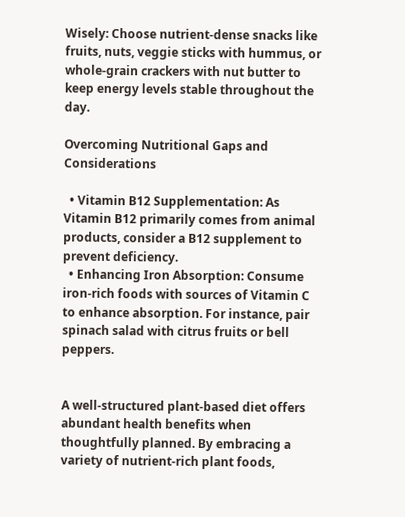Wisely: Choose nutrient-dense snacks like fruits, nuts, veggie sticks with hummus, or whole-grain crackers with nut butter to keep energy levels stable throughout the day.

Overcoming Nutritional Gaps and Considerations

  • Vitamin B12 Supplementation: As Vitamin B12 primarily comes from animal products, consider a B12 supplement to prevent deficiency.
  • Enhancing Iron Absorption: Consume iron-rich foods with sources of Vitamin C to enhance absorption. For instance, pair spinach salad with citrus fruits or bell peppers.


A well-structured plant-based diet offers abundant health benefits when thoughtfully planned. By embracing a variety of nutrient-rich plant foods,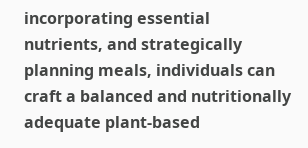incorporating essential nutrients, and strategically planning meals, individuals can craft a balanced and nutritionally adequate plant-based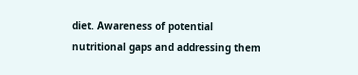diet. Awareness of potential nutritional gaps and addressing them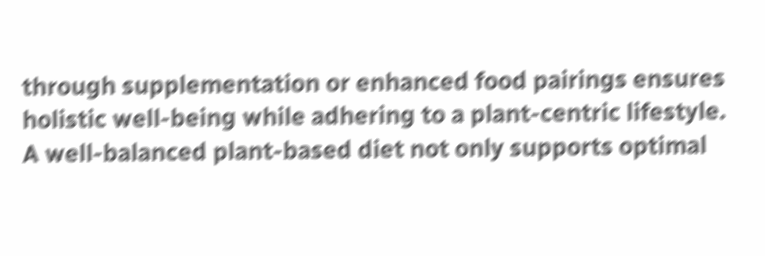through supplementation or enhanced food pairings ensures holistic well-being while adhering to a plant-centric lifestyle. A well-balanced plant-based diet not only supports optimal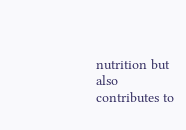nutrition but also contributes to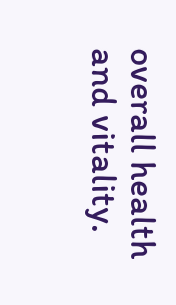overall health and vitality.